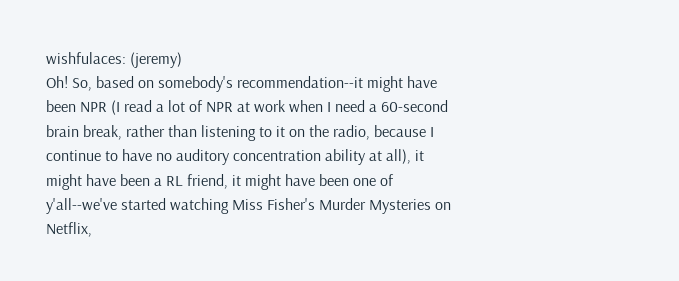wishfulaces: (jeremy)
Oh! So, based on somebody's recommendation--it might have been NPR (I read a lot of NPR at work when I need a 60-second brain break, rather than listening to it on the radio, because I continue to have no auditory concentration ability at all), it might have been a RL friend, it might have been one of y'all--we've started watching Miss Fisher's Murder Mysteries on Netflix,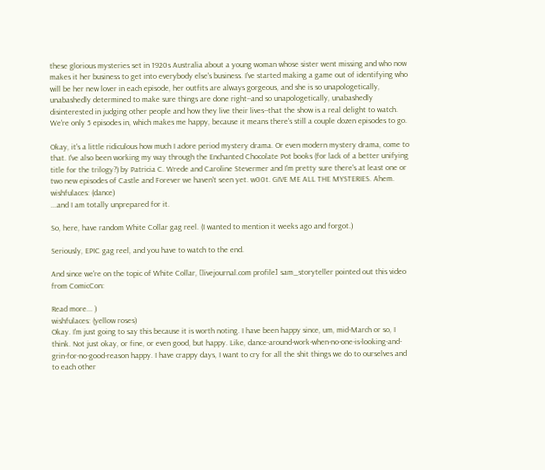these glorious mysteries set in 1920s Australia about a young woman whose sister went missing and who now makes it her business to get into everybody else's business. I've started making a game out of identifying who will be her new lover in each episode, her outfits are always gorgeous, and she is so unapologetically, unabashedly determined to make sure things are done right--and so unapologetically, unabashedly disinterested in judging other people and how they live their lives--that the show is a real delight to watch. We're only 5 episodes in, which makes me happy, because it means there's still a couple dozen episodes to go.

Okay, it's a little ridiculous how much I adore period mystery drama. Or even modern mystery drama, come to that. I've also been working my way through the Enchanted Chocolate Pot books (for lack of a better unifying title for the trilogy?) by Patricia C. Wrede and Caroline Stevermer and I'm pretty sure there's at least one or two new episodes of Castle and Forever we haven't seen yet. w00t. GIVE ME ALL THE MYSTERIES. Ahem.
wishfulaces: (dance)
...and I am totally unprepared for it.

So, here, have random White Collar gag reel. (I wanted to mention it weeks ago and forgot.)

Seriously, EPIC gag reel, and you have to watch to the end.

And since we're on the topic of White Collar, [livejournal.com profile] sam_storyteller pointed out this video from ComicCon:

Read more... )
wishfulaces: (yellow roses)
Okay. I'm just going to say this because it is worth noting. I have been happy since, um, mid-March or so, I think. Not just okay, or fine, or even good, but happy. Like, dance-around-work-when-no-one-is-looking-and-grin-for-no-good-reason happy. I have crappy days, I want to cry for all the shit things we do to ourselves and to each other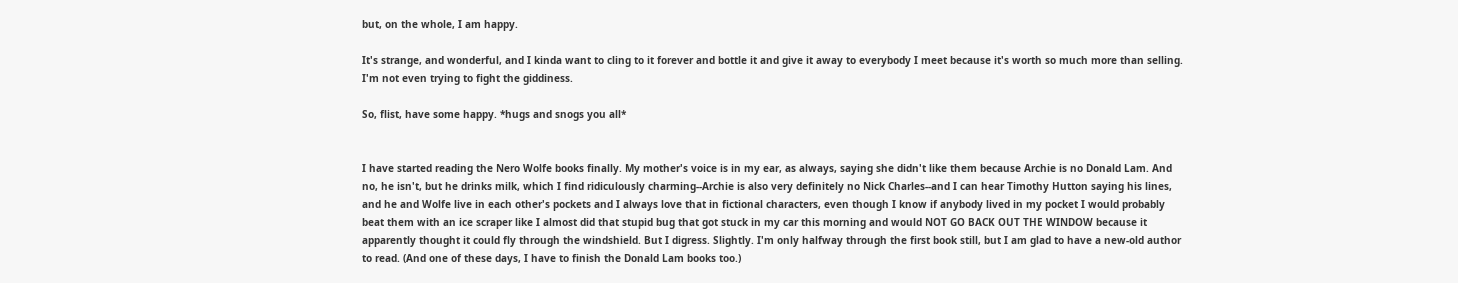but, on the whole, I am happy.

It's strange, and wonderful, and I kinda want to cling to it forever and bottle it and give it away to everybody I meet because it's worth so much more than selling. I'm not even trying to fight the giddiness.

So, flist, have some happy. *hugs and snogs you all*


I have started reading the Nero Wolfe books finally. My mother's voice is in my ear, as always, saying she didn't like them because Archie is no Donald Lam. And no, he isn't, but he drinks milk, which I find ridiculously charming--Archie is also very definitely no Nick Charles--and I can hear Timothy Hutton saying his lines, and he and Wolfe live in each other's pockets and I always love that in fictional characters, even though I know if anybody lived in my pocket I would probably beat them with an ice scraper like I almost did that stupid bug that got stuck in my car this morning and would NOT GO BACK OUT THE WINDOW because it apparently thought it could fly through the windshield. But I digress. Slightly. I'm only halfway through the first book still, but I am glad to have a new-old author to read. (And one of these days, I have to finish the Donald Lam books too.)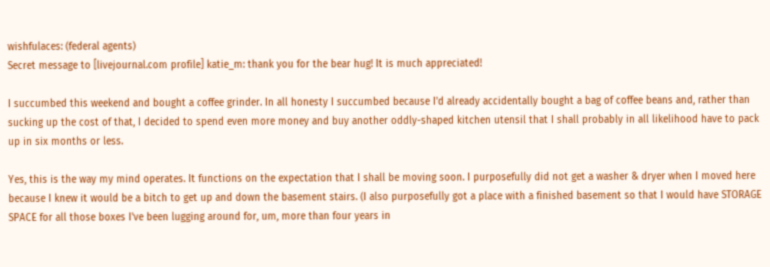wishfulaces: (federal agents)
Secret message to [livejournal.com profile] katie_m: thank you for the bear hug! It is much appreciated!

I succumbed this weekend and bought a coffee grinder. In all honesty I succumbed because I'd already accidentally bought a bag of coffee beans and, rather than sucking up the cost of that, I decided to spend even more money and buy another oddly-shaped kitchen utensil that I shall probably in all likelihood have to pack up in six months or less.

Yes, this is the way my mind operates. It functions on the expectation that I shall be moving soon. I purposefully did not get a washer & dryer when I moved here because I knew it would be a bitch to get up and down the basement stairs. (I also purposefully got a place with a finished basement so that I would have STORAGE SPACE for all those boxes I've been lugging around for, um, more than four years in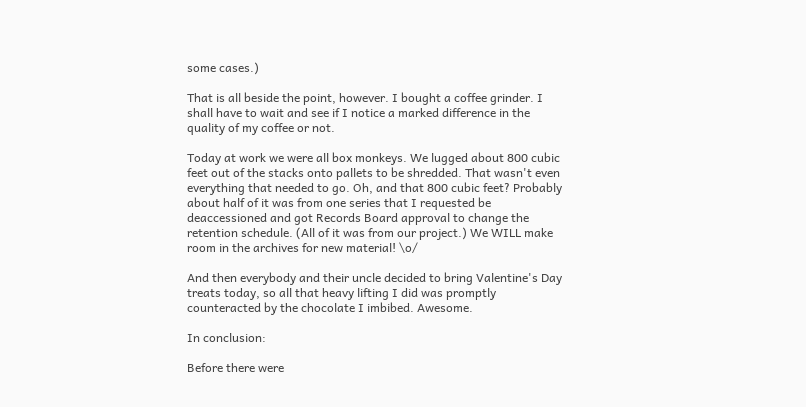some cases.)

That is all beside the point, however. I bought a coffee grinder. I shall have to wait and see if I notice a marked difference in the quality of my coffee or not.

Today at work we were all box monkeys. We lugged about 800 cubic feet out of the stacks onto pallets to be shredded. That wasn't even everything that needed to go. Oh, and that 800 cubic feet? Probably about half of it was from one series that I requested be deaccessioned and got Records Board approval to change the retention schedule. (All of it was from our project.) We WILL make room in the archives for new material! \o/

And then everybody and their uncle decided to bring Valentine's Day treats today, so all that heavy lifting I did was promptly counteracted by the chocolate I imbibed. Awesome.

In conclusion:

Before there were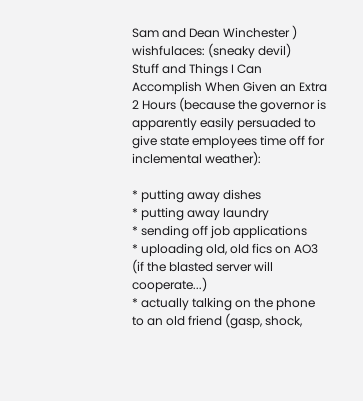Sam and Dean Winchester )
wishfulaces: (sneaky devil)
Stuff and Things I Can Accomplish When Given an Extra 2 Hours (because the governor is apparently easily persuaded to give state employees time off for inclemental weather):

* putting away dishes
* putting away laundry
* sending off job applications
* uploading old, old fics on AO3 (if the blasted server will cooperate...)
* actually talking on the phone to an old friend (gasp, shock,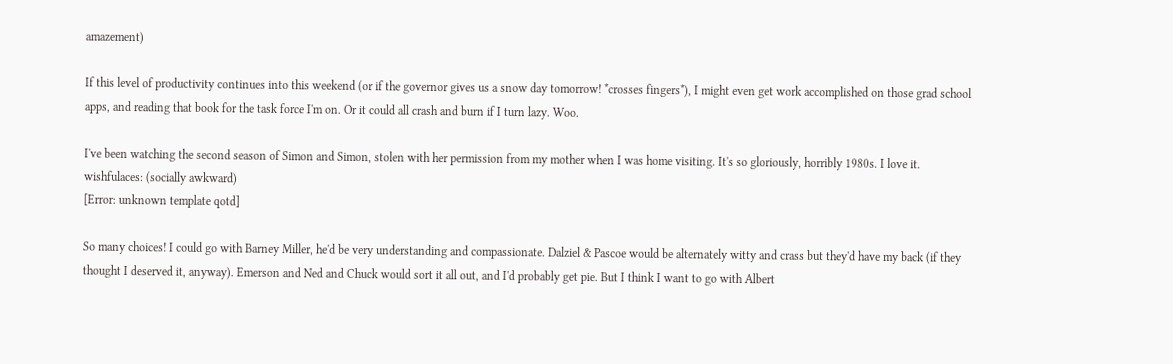amazement)

If this level of productivity continues into this weekend (or if the governor gives us a snow day tomorrow! *crosses fingers*), I might even get work accomplished on those grad school apps, and reading that book for the task force I'm on. Or it could all crash and burn if I turn lazy. Woo.

I've been watching the second season of Simon and Simon, stolen with her permission from my mother when I was home visiting. It's so gloriously, horribly 1980s. I love it.
wishfulaces: (socially awkward)
[Error: unknown template qotd]

So many choices! I could go with Barney Miller, he'd be very understanding and compassionate. Dalziel & Pascoe would be alternately witty and crass but they'd have my back (if they thought I deserved it, anyway). Emerson and Ned and Chuck would sort it all out, and I'd probably get pie. But I think I want to go with Albert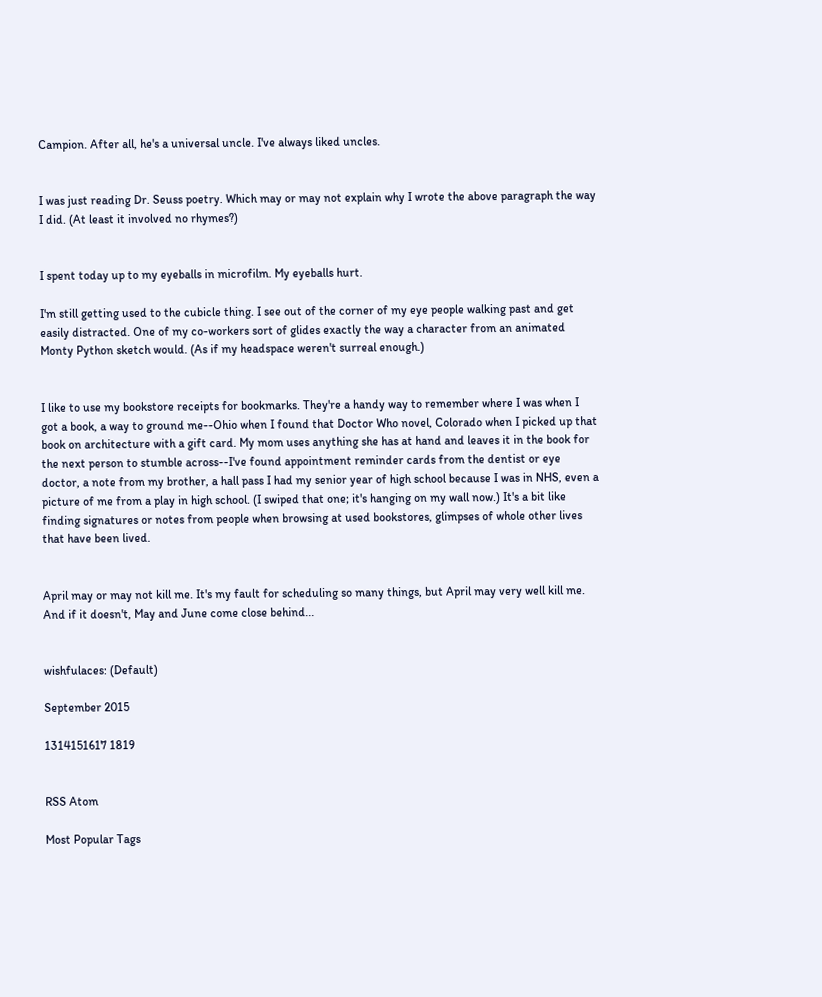Campion. After all, he's a universal uncle. I've always liked uncles.


I was just reading Dr. Seuss poetry. Which may or may not explain why I wrote the above paragraph the way I did. (At least it involved no rhymes?)


I spent today up to my eyeballs in microfilm. My eyeballs hurt.

I'm still getting used to the cubicle thing. I see out of the corner of my eye people walking past and get easily distracted. One of my co-workers sort of glides exactly the way a character from an animated Monty Python sketch would. (As if my headspace weren't surreal enough.)


I like to use my bookstore receipts for bookmarks. They're a handy way to remember where I was when I got a book, a way to ground me--Ohio when I found that Doctor Who novel, Colorado when I picked up that book on architecture with a gift card. My mom uses anything she has at hand and leaves it in the book for the next person to stumble across--I've found appointment reminder cards from the dentist or eye doctor, a note from my brother, a hall pass I had my senior year of high school because I was in NHS, even a picture of me from a play in high school. (I swiped that one; it's hanging on my wall now.) It's a bit like finding signatures or notes from people when browsing at used bookstores, glimpses of whole other lives that have been lived.


April may or may not kill me. It's my fault for scheduling so many things, but April may very well kill me. And if it doesn't, May and June come close behind...


wishfulaces: (Default)

September 2015

1314151617 1819


RSS Atom

Most Popular Tags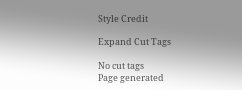Style Credit

Expand Cut Tags

No cut tags
Page generated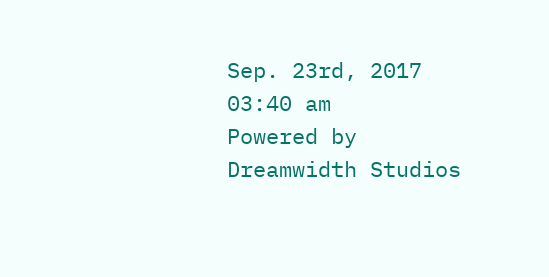Sep. 23rd, 2017 03:40 am
Powered by Dreamwidth Studios